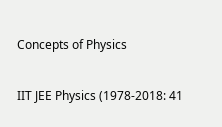Concepts of Physics

IIT JEE Physics (1978-2018: 41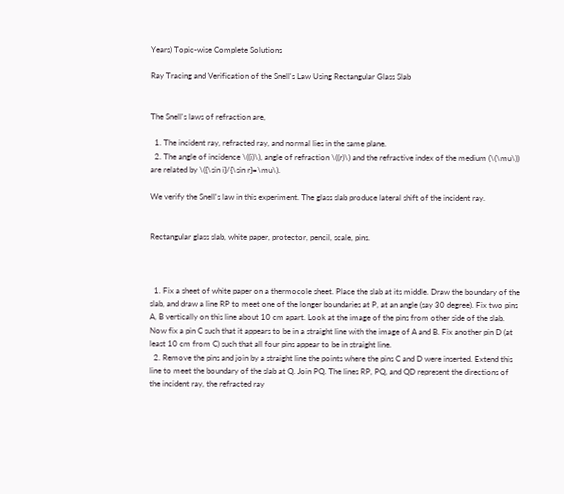Years) Topic-wise Complete Solutions

Ray Tracing and Verification of the Snell's Law Using Rectangular Glass Slab


The Snell's laws of refraction are,

  1. The incident ray, refracted ray, and normal lies in the same plane.
  2. The angle of incidence \((i)\), angle of refraction \((r)\) and the refractive index of the medium (\(\mu\)) are related by \({\sin i}/{\sin r}=\mu\).

We verify the Snell's law in this experiment. The glass slab produce lateral shift of the incident ray.


Rectangular glass slab, white paper, protector, pencil, scale, pins.



  1. Fix a sheet of white paper on a thermocole sheet. Place the slab at its middle. Draw the boundary of the slab, and draw a line RP to meet one of the longer boundaries at P, at an angle (say 30 degree). Fix two pins A, B vertically on this line about 10 cm apart. Look at the image of the pins from other side of the slab. Now fix a pin C such that it appears to be in a straight line with the image of A and B. Fix another pin D (at least 10 cm from C) such that all four pins appear to be in straight line.
  2. Remove the pins and join by a straight line the points where the pins C and D were inserted. Extend this line to meet the boundary of the slab at Q. Join PQ. The lines RP, PQ, and QD represent the directions of the incident ray, the refracted ray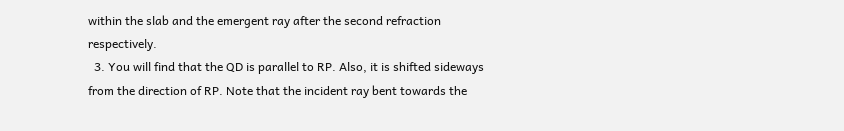within the slab and the emergent ray after the second refraction respectively.
  3. You will find that the QD is parallel to RP. Also, it is shifted sideways from the direction of RP. Note that the incident ray bent towards the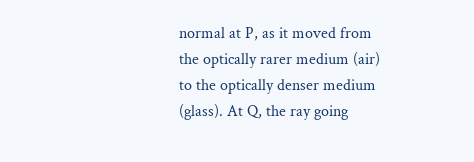normal at P, as it moved from the optically rarer medium (air) to the optically denser medium (glass). At Q, the ray going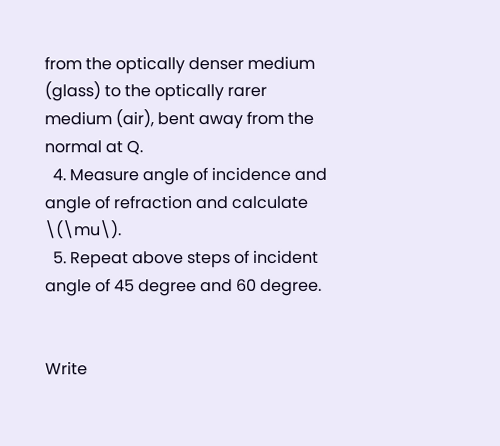from the optically denser medium (glass) to the optically rarer medium (air), bent away from the normal at Q.
  4. Measure angle of incidence and angle of refraction and calculate \(\mu\).
  5. Repeat above steps of incident angle of 45 degree and 60 degree.


Write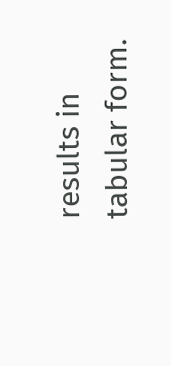results in tabular form.